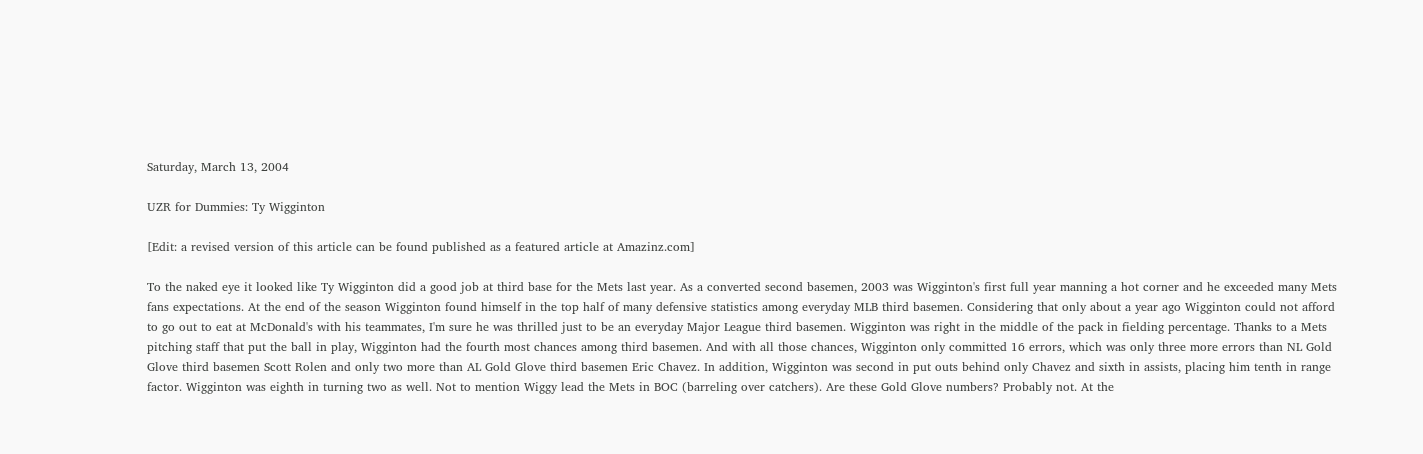Saturday, March 13, 2004

UZR for Dummies: Ty Wigginton

[Edit: a revised version of this article can be found published as a featured article at Amazinz.com]

To the naked eye it looked like Ty Wigginton did a good job at third base for the Mets last year. As a converted second basemen, 2003 was Wigginton's first full year manning a hot corner and he exceeded many Mets fans expectations. At the end of the season Wigginton found himself in the top half of many defensive statistics among everyday MLB third basemen. Considering that only about a year ago Wigginton could not afford to go out to eat at McDonald's with his teammates, I'm sure he was thrilled just to be an everyday Major League third basemen. Wigginton was right in the middle of the pack in fielding percentage. Thanks to a Mets pitching staff that put the ball in play, Wigginton had the fourth most chances among third basemen. And with all those chances, Wigginton only committed 16 errors, which was only three more errors than NL Gold Glove third basemen Scott Rolen and only two more than AL Gold Glove third basemen Eric Chavez. In addition, Wigginton was second in put outs behind only Chavez and sixth in assists, placing him tenth in range factor. Wigginton was eighth in turning two as well. Not to mention Wiggy lead the Mets in BOC (barreling over catchers). Are these Gold Glove numbers? Probably not. At the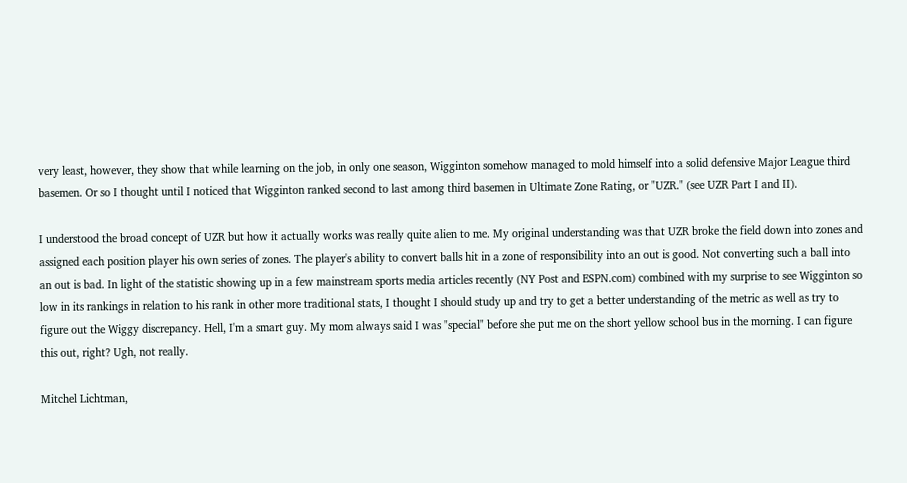very least, however, they show that while learning on the job, in only one season, Wigginton somehow managed to mold himself into a solid defensive Major League third basemen. Or so I thought until I noticed that Wigginton ranked second to last among third basemen in Ultimate Zone Rating, or "UZR." (see UZR Part I and II).

I understood the broad concept of UZR but how it actually works was really quite alien to me. My original understanding was that UZR broke the field down into zones and assigned each position player his own series of zones. The player's ability to convert balls hit in a zone of responsibility into an out is good. Not converting such a ball into an out is bad. In light of the statistic showing up in a few mainstream sports media articles recently (NY Post and ESPN.com) combined with my surprise to see Wigginton so low in its rankings in relation to his rank in other more traditional stats, I thought I should study up and try to get a better understanding of the metric as well as try to figure out the Wiggy discrepancy. Hell, I'm a smart guy. My mom always said I was "special" before she put me on the short yellow school bus in the morning. I can figure this out, right? Ugh, not really.

Mitchel Lichtman,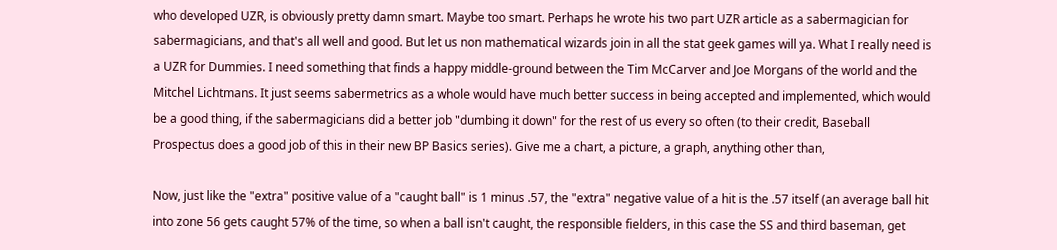who developed UZR, is obviously pretty damn smart. Maybe too smart. Perhaps he wrote his two part UZR article as a sabermagician for sabermagicians, and that's all well and good. But let us non mathematical wizards join in all the stat geek games will ya. What I really need is a UZR for Dummies. I need something that finds a happy middle-ground between the Tim McCarver and Joe Morgans of the world and the Mitchel Lichtmans. It just seems sabermetrics as a whole would have much better success in being accepted and implemented, which would be a good thing, if the sabermagicians did a better job "dumbing it down" for the rest of us every so often (to their credit, Baseball Prospectus does a good job of this in their new BP Basics series). Give me a chart, a picture, a graph, anything other than,

Now, just like the "extra" positive value of a "caught ball" is 1 minus .57, the "extra" negative value of a hit is the .57 itself (an average ball hit into zone 56 gets caught 57% of the time, so when a ball isn't caught, the responsible fielders, in this case the SS and third baseman, get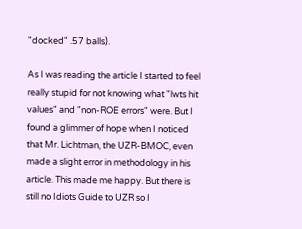"docked" .57 balls).

As I was reading the article I started to feel really stupid for not knowing what "lwts hit values" and "non-ROE errors" were. But I found a glimmer of hope when I noticed that Mr. Lichtman, the UZR-BMOC, even made a slight error in methodology in his article. This made me happy. But there is still no Idiots Guide to UZR so I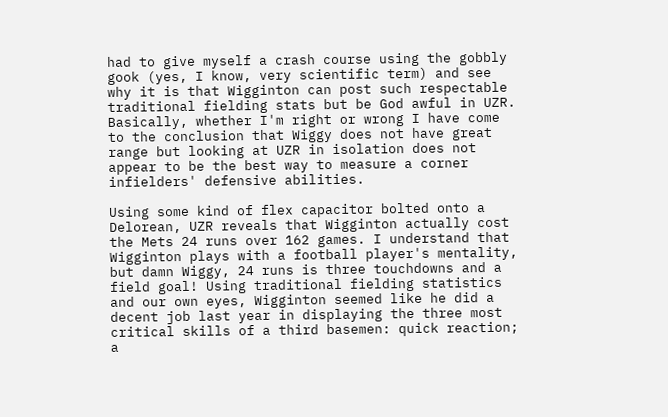had to give myself a crash course using the gobbly gook (yes, I know, very scientific term) and see why it is that Wigginton can post such respectable traditional fielding stats but be God awful in UZR. Basically, whether I'm right or wrong I have come to the conclusion that Wiggy does not have great range but looking at UZR in isolation does not appear to be the best way to measure a corner infielders' defensive abilities.

Using some kind of flex capacitor bolted onto a Delorean, UZR reveals that Wigginton actually cost the Mets 24 runs over 162 games. I understand that Wigginton plays with a football player's mentality, but damn Wiggy, 24 runs is three touchdowns and a field goal! Using traditional fielding statistics and our own eyes, Wigginton seemed like he did a decent job last year in displaying the three most critical skills of a third basemen: quick reaction; a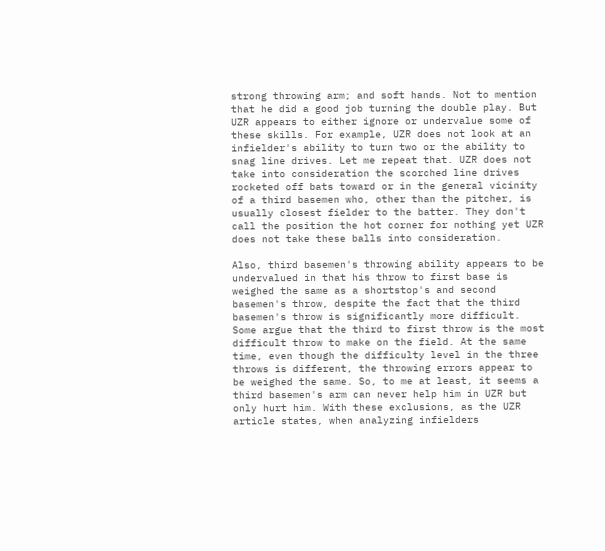strong throwing arm; and soft hands. Not to mention that he did a good job turning the double play. But UZR appears to either ignore or undervalue some of these skills. For example, UZR does not look at an infielder's ability to turn two or the ability to snag line drives. Let me repeat that. UZR does not take into consideration the scorched line drives rocketed off bats toward or in the general vicinity of a third basemen who, other than the pitcher, is usually closest fielder to the batter. They don't call the position the hot corner for nothing yet UZR does not take these balls into consideration.

Also, third basemen's throwing ability appears to be undervalued in that his throw to first base is weighed the same as a shortstop's and second basemen's throw, despite the fact that the third basemen's throw is significantly more difficult. Some argue that the third to first throw is the most difficult throw to make on the field. At the same time, even though the difficulty level in the three throws is different, the throwing errors appear to be weighed the same. So, to me at least, it seems a third basemen's arm can never help him in UZR but only hurt him. With these exclusions, as the UZR article states, when analyzing infielders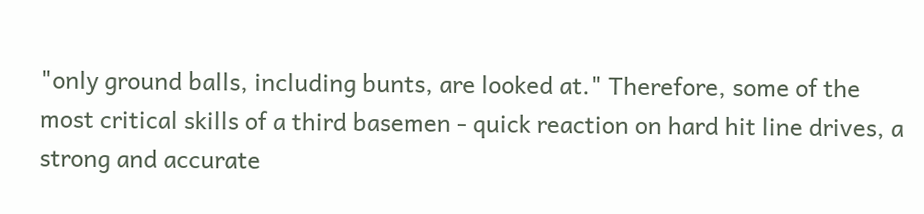"only ground balls, including bunts, are looked at." Therefore, some of the most critical skills of a third basemen - quick reaction on hard hit line drives, a strong and accurate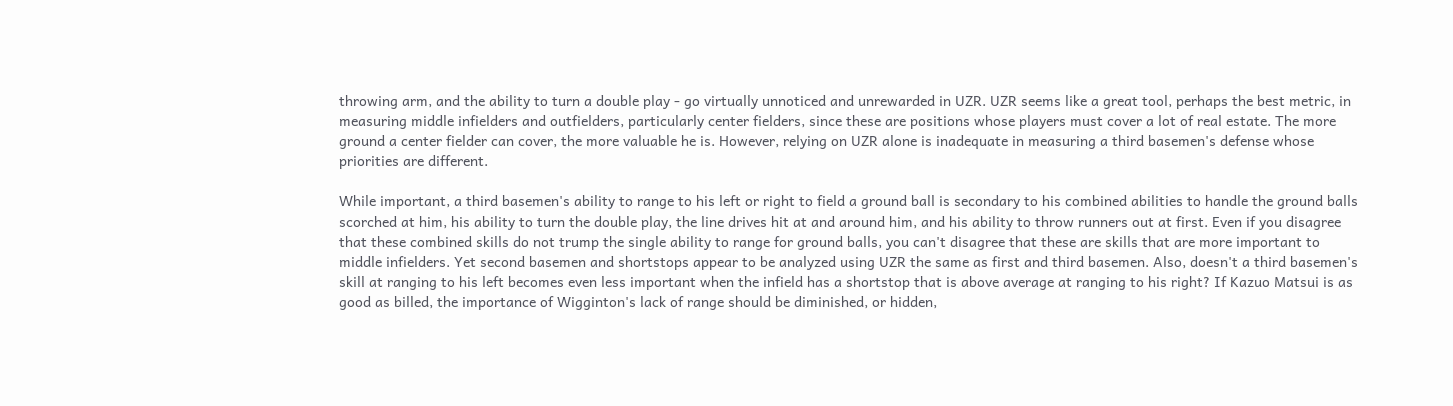throwing arm, and the ability to turn a double play - go virtually unnoticed and unrewarded in UZR. UZR seems like a great tool, perhaps the best metric, in measuring middle infielders and outfielders, particularly center fielders, since these are positions whose players must cover a lot of real estate. The more ground a center fielder can cover, the more valuable he is. However, relying on UZR alone is inadequate in measuring a third basemen's defense whose priorities are different.

While important, a third basemen's ability to range to his left or right to field a ground ball is secondary to his combined abilities to handle the ground balls scorched at him, his ability to turn the double play, the line drives hit at and around him, and his ability to throw runners out at first. Even if you disagree that these combined skills do not trump the single ability to range for ground balls, you can't disagree that these are skills that are more important to middle infielders. Yet second basemen and shortstops appear to be analyzed using UZR the same as first and third basemen. Also, doesn't a third basemen's skill at ranging to his left becomes even less important when the infield has a shortstop that is above average at ranging to his right? If Kazuo Matsui is as good as billed, the importance of Wigginton's lack of range should be diminished, or hidden,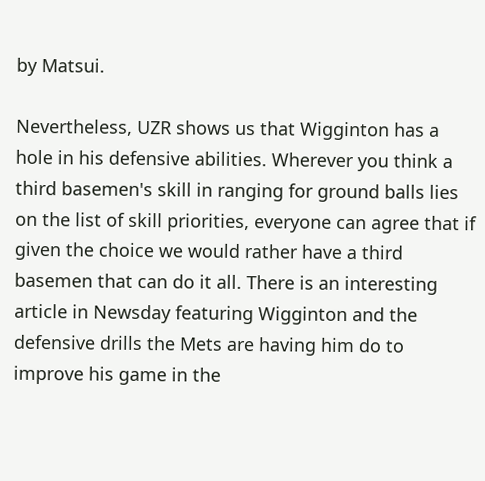by Matsui.

Nevertheless, UZR shows us that Wigginton has a hole in his defensive abilities. Wherever you think a third basemen's skill in ranging for ground balls lies on the list of skill priorities, everyone can agree that if given the choice we would rather have a third basemen that can do it all. There is an interesting article in Newsday featuring Wigginton and the defensive drills the Mets are having him do to improve his game in the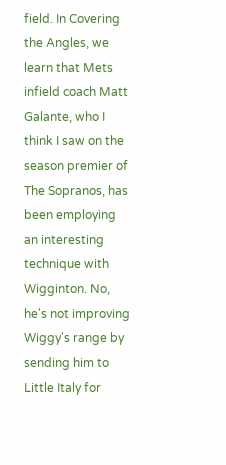field. In Covering the Angles, we learn that Mets infield coach Matt Galante, who I think I saw on the season premier of The Sopranos, has been employing an interesting technique with Wigginton. No, he's not improving Wiggy's range by sending him to Little Italy for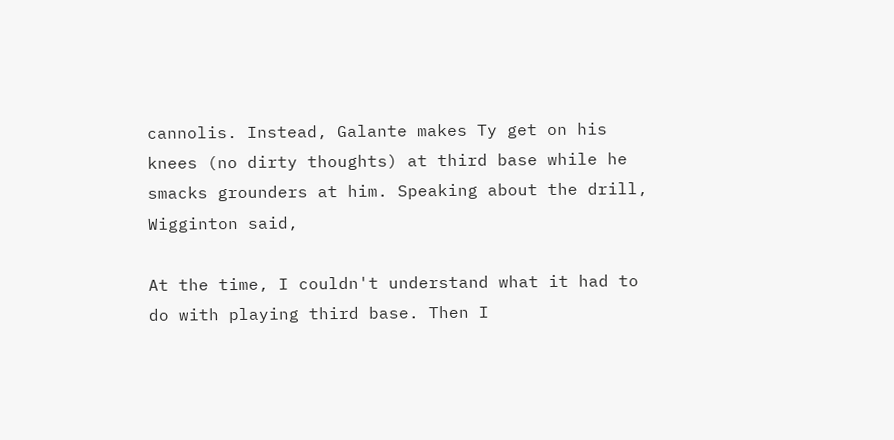cannolis. Instead, Galante makes Ty get on his knees (no dirty thoughts) at third base while he smacks grounders at him. Speaking about the drill, Wigginton said,

At the time, I couldn't understand what it had to do with playing third base. Then I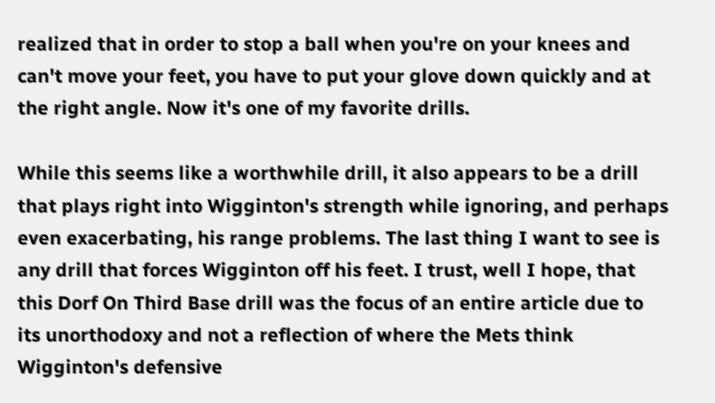realized that in order to stop a ball when you're on your knees and can't move your feet, you have to put your glove down quickly and at the right angle. Now it's one of my favorite drills.

While this seems like a worthwhile drill, it also appears to be a drill that plays right into Wigginton's strength while ignoring, and perhaps even exacerbating, his range problems. The last thing I want to see is any drill that forces Wigginton off his feet. I trust, well I hope, that this Dorf On Third Base drill was the focus of an entire article due to its unorthodoxy and not a reflection of where the Mets think Wigginton's defensive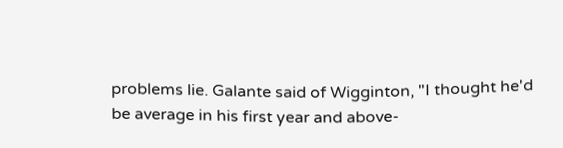problems lie. Galante said of Wigginton, "I thought he'd be average in his first year and above-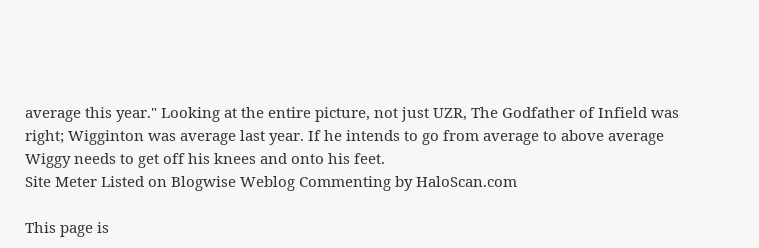average this year." Looking at the entire picture, not just UZR, The Godfather of Infield was right; Wigginton was average last year. If he intends to go from average to above average Wiggy needs to get off his knees and onto his feet.
Site Meter Listed on Blogwise Weblog Commenting by HaloScan.com

This page is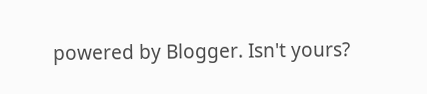powered by Blogger. Isn't yours?